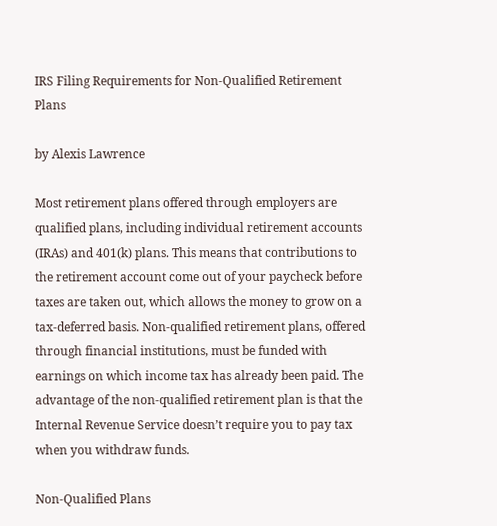IRS Filing Requirements for Non-Qualified Retirement Plans

by Alexis Lawrence

Most retirement plans offered through employers are qualified plans, including individual retirement accounts (IRAs) and 401(k) plans. This means that contributions to the retirement account come out of your paycheck before taxes are taken out, which allows the money to grow on a tax-deferred basis. Non-qualified retirement plans, offered through financial institutions, must be funded with earnings on which income tax has already been paid. The advantage of the non-qualified retirement plan is that the Internal Revenue Service doesn’t require you to pay tax when you withdraw funds.

Non-Qualified Plans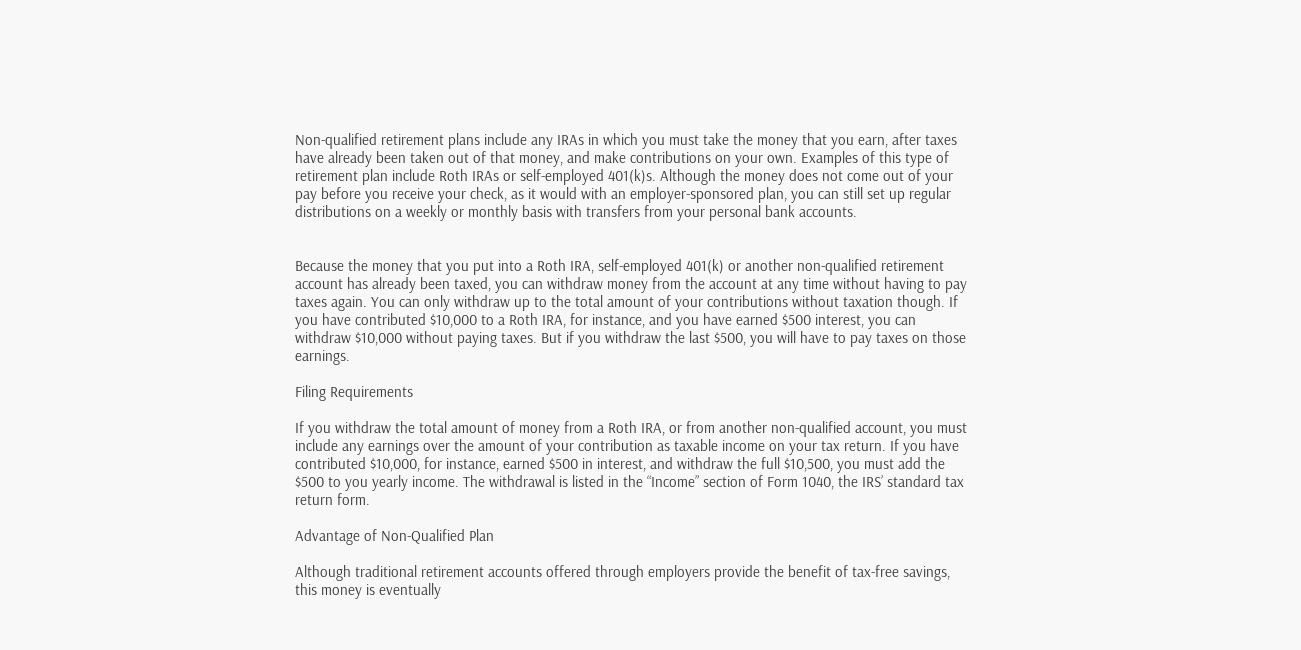Non-qualified retirement plans include any IRAs in which you must take the money that you earn, after taxes have already been taken out of that money, and make contributions on your own. Examples of this type of retirement plan include Roth IRAs or self-employed 401(k)s. Although the money does not come out of your pay before you receive your check, as it would with an employer-sponsored plan, you can still set up regular distributions on a weekly or monthly basis with transfers from your personal bank accounts.


Because the money that you put into a Roth IRA, self-employed 401(k) or another non-qualified retirement account has already been taxed, you can withdraw money from the account at any time without having to pay taxes again. You can only withdraw up to the total amount of your contributions without taxation though. If you have contributed $10,000 to a Roth IRA, for instance, and you have earned $500 interest, you can withdraw $10,000 without paying taxes. But if you withdraw the last $500, you will have to pay taxes on those earnings.

Filing Requirements

If you withdraw the total amount of money from a Roth IRA, or from another non-qualified account, you must include any earnings over the amount of your contribution as taxable income on your tax return. If you have contributed $10,000, for instance, earned $500 in interest, and withdraw the full $10,500, you must add the $500 to you yearly income. The withdrawal is listed in the “Income” section of Form 1040, the IRS’ standard tax return form.

Advantage of Non-Qualified Plan

Although traditional retirement accounts offered through employers provide the benefit of tax-free savings, this money is eventually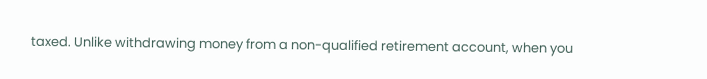taxed. Unlike withdrawing money from a non-qualified retirement account, when you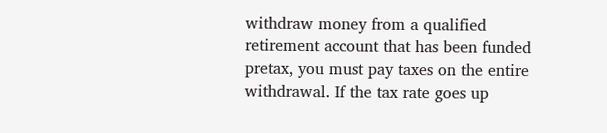withdraw money from a qualified retirement account that has been funded pretax, you must pay taxes on the entire withdrawal. If the tax rate goes up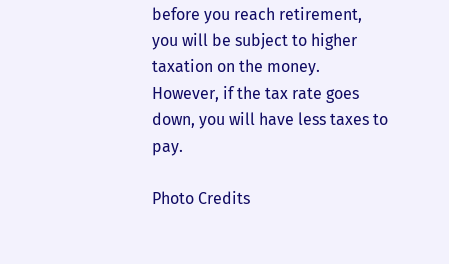before you reach retirement, you will be subject to higher taxation on the money. However, if the tax rate goes down, you will have less taxes to pay.

Photo Credits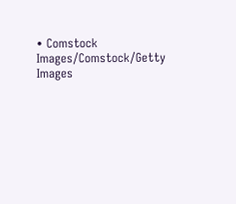• Comstock Images/Comstock/Getty Images